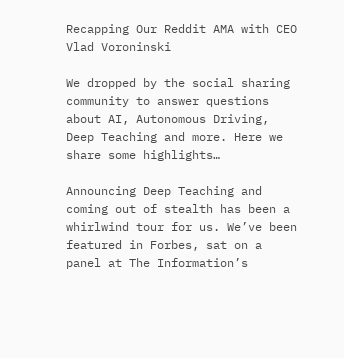Recapping Our Reddit AMA with CEO Vlad Voroninski

We dropped by the social sharing community to answer questions about AI, Autonomous Driving, Deep Teaching and more. Here we share some highlights…

Announcing Deep Teaching and coming out of stealth has been a whirlwind tour for us. We’ve been featured in Forbes, sat on a panel at The Information’s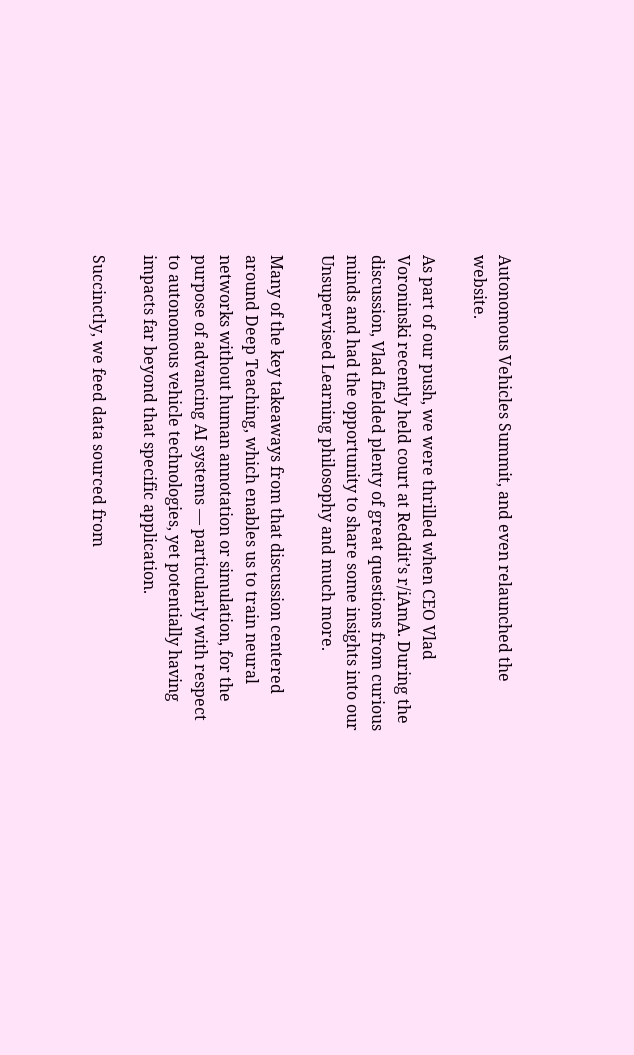Autonomous Vehicles Summit, and even relaunched the website.

As part of our push, we were thrilled when CEO Vlad Voroninski recently held court at Reddit’s r/iAmA. During the discussion, Vlad fielded plenty of great questions from curious minds and had the opportunity to share some insights into our Unsupervised Learning philosophy and much more.

Many of the key takeaways from that discussion centered around Deep Teaching, which enables us to train neural networks without human annotation or simulation, for the purpose of advancing AI systems — particularly with respect to autonomous vehicle technologies, yet potentially having impacts far beyond that specific application.

Succinctly, we feed data sourced from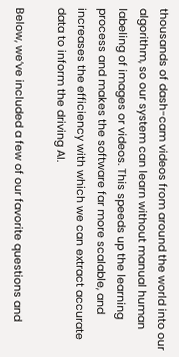thousands of dash-cam videos from around the world into our algorithm, so our system can learn without manual human labeling of images or videos. This speeds up the learning process and makes the software far more scalable, and increases the efficiency with which we can extract accurate data to inform the driving AI.

Below, we’ve included a few of our favorite questions and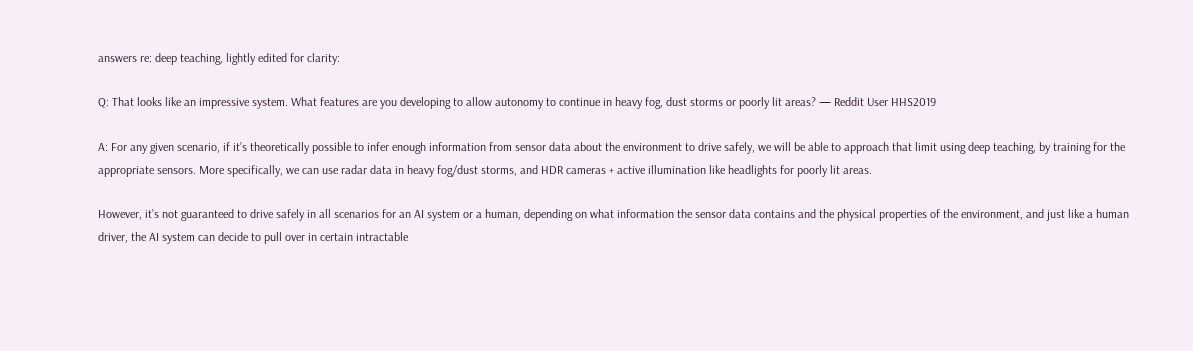answers re: deep teaching, lightly edited for clarity:

Q: That looks like an impressive system. What features are you developing to allow autonomy to continue in heavy fog, dust storms or poorly lit areas? — Reddit User HHS2019

A: For any given scenario, if it’s theoretically possible to infer enough information from sensor data about the environment to drive safely, we will be able to approach that limit using deep teaching, by training for the appropriate sensors. More specifically, we can use radar data in heavy fog/dust storms, and HDR cameras + active illumination like headlights for poorly lit areas.

However, it’s not guaranteed to drive safely in all scenarios for an AI system or a human, depending on what information the sensor data contains and the physical properties of the environment, and just like a human driver, the AI system can decide to pull over in certain intractable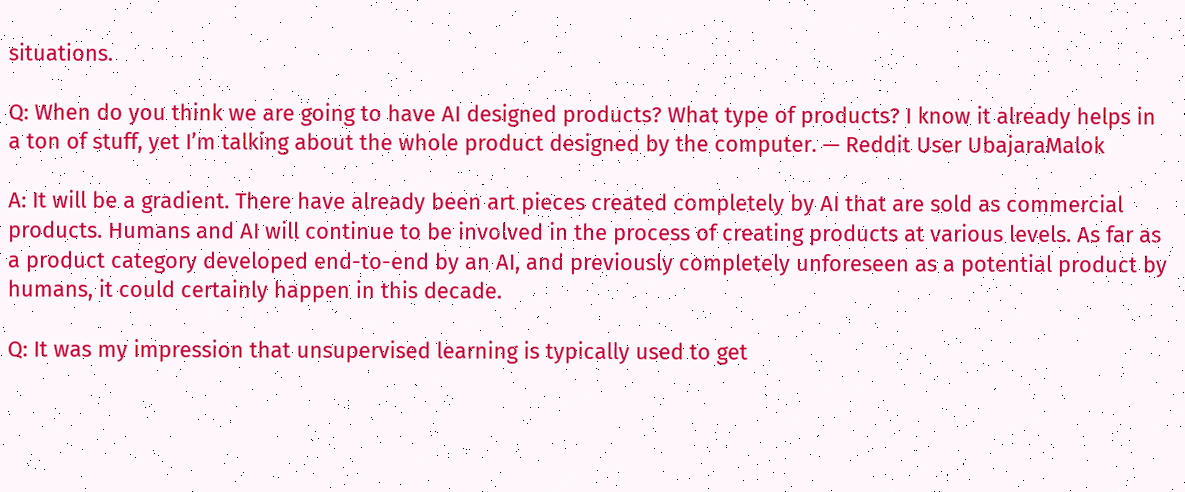situations.

Q: When do you think we are going to have AI designed products? What type of products? I know it already helps in a ton of stuff, yet I’m talking about the whole product designed by the computer. — Reddit User UbajaraMalok

A: It will be a gradient. There have already been art pieces created completely by AI that are sold as commercial products. Humans and AI will continue to be involved in the process of creating products at various levels. As far as a product category developed end-to-end by an AI, and previously completely unforeseen as a potential product by humans, it could certainly happen in this decade.

Q: It was my impression that unsupervised learning is typically used to get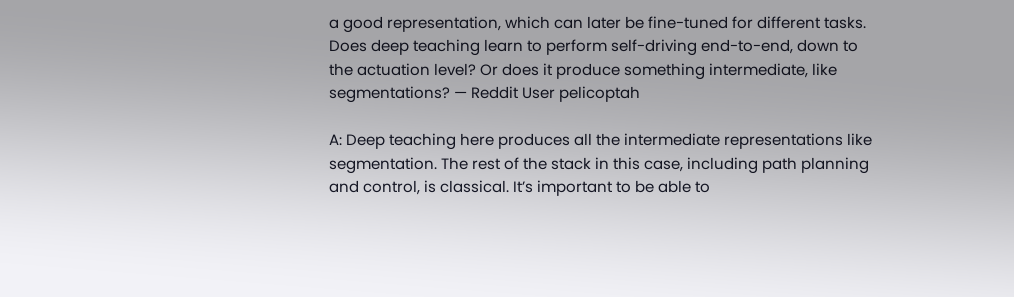a good representation, which can later be fine-tuned for different tasks. Does deep teaching learn to perform self-driving end-to-end, down to the actuation level? Or does it produce something intermediate, like segmentations? — Reddit User pelicoptah

A: Deep teaching here produces all the intermediate representations like segmentation. The rest of the stack in this case, including path planning and control, is classical. It’s important to be able to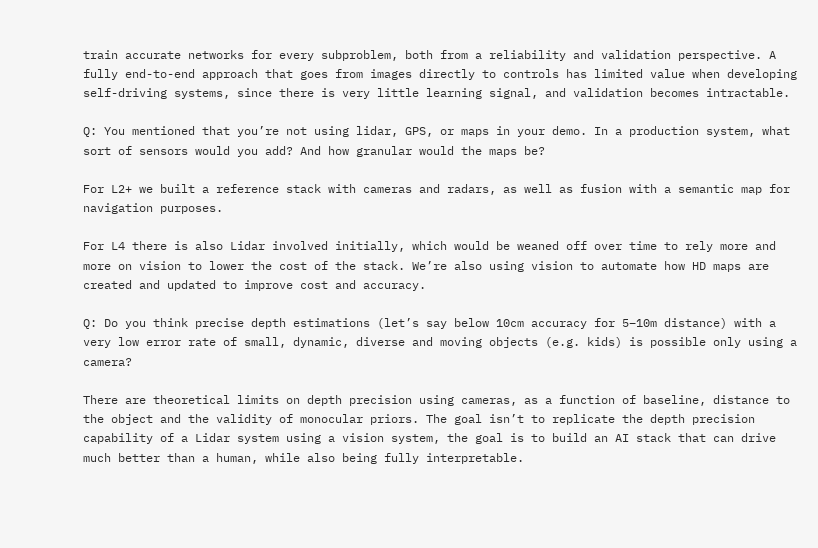train accurate networks for every subproblem, both from a reliability and validation perspective. A fully end-to-end approach that goes from images directly to controls has limited value when developing self-driving systems, since there is very little learning signal, and validation becomes intractable.

Q: You mentioned that you’re not using lidar, GPS, or maps in your demo. In a production system, what sort of sensors would you add? And how granular would the maps be?

For L2+ we built a reference stack with cameras and radars, as well as fusion with a semantic map for navigation purposes.

For L4 there is also Lidar involved initially, which would be weaned off over time to rely more and more on vision to lower the cost of the stack. We’re also using vision to automate how HD maps are created and updated to improve cost and accuracy.

Q: Do you think precise depth estimations (let’s say below 10cm accuracy for 5–10m distance) with a very low error rate of small, dynamic, diverse and moving objects (e.g. kids) is possible only using a camera?

There are theoretical limits on depth precision using cameras, as a function of baseline, distance to the object and the validity of monocular priors. The goal isn’t to replicate the depth precision capability of a Lidar system using a vision system, the goal is to build an AI stack that can drive much better than a human, while also being fully interpretable.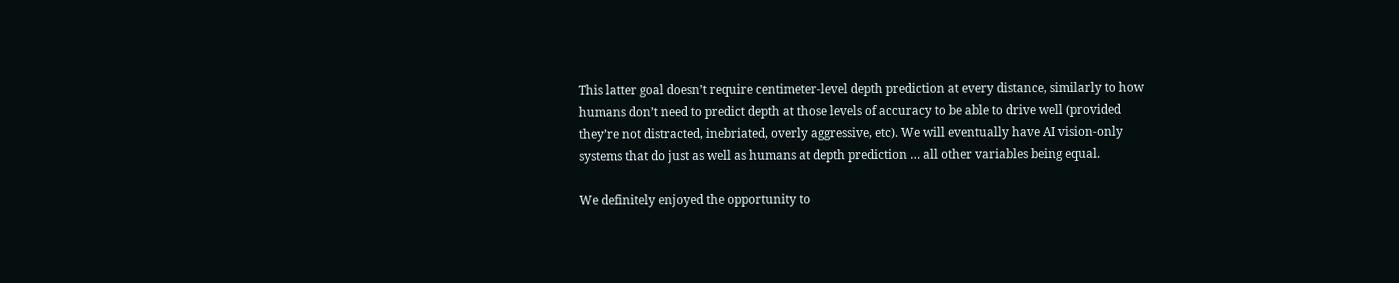This latter goal doesn’t require centimeter-level depth prediction at every distance, similarly to how humans don’t need to predict depth at those levels of accuracy to be able to drive well (provided they’re not distracted, inebriated, overly aggressive, etc). We will eventually have AI vision-only systems that do just as well as humans at depth prediction … all other variables being equal.

We definitely enjoyed the opportunity to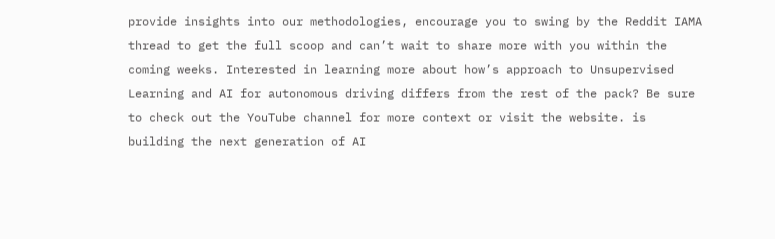provide insights into our methodologies, encourage you to swing by the Reddit IAMA thread to get the full scoop and can’t wait to share more with you within the coming weeks. Interested in learning more about how’s approach to Unsupervised Learning and AI for autonomous driving differs from the rest of the pack? Be sure to check out the YouTube channel for more context or visit the website. is building the next generation of AI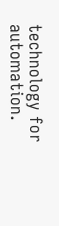technology for automation.